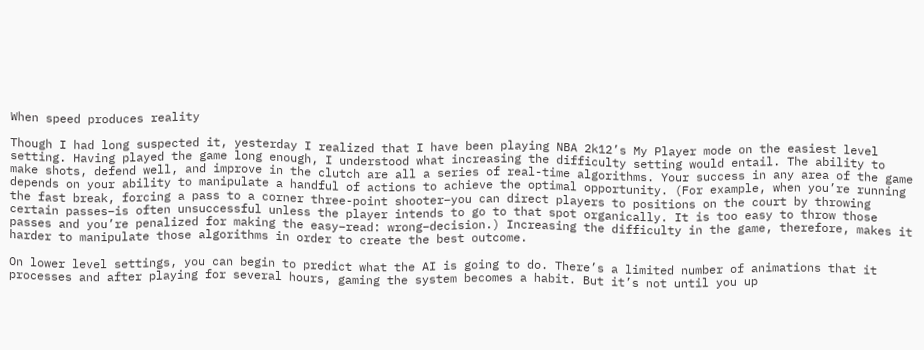When speed produces reality

Though I had long suspected it, yesterday I realized that I have been playing NBA 2k12’s My Player mode on the easiest level setting. Having played the game long enough, I understood what increasing the difficulty setting would entail. The ability to make shots, defend well, and improve in the clutch are all a series of real-time algorithms. Your success in any area of the game depends on your ability to manipulate a handful of actions to achieve the optimal opportunity. (For example, when you’re running the fast break, forcing a pass to a corner three-point shooter–you can direct players to positions on the court by throwing certain passes–is often unsuccessful unless the player intends to go to that spot organically. It is too easy to throw those passes and you’re penalized for making the easy–read: wrong–decision.) Increasing the difficulty in the game, therefore, makes it harder to manipulate those algorithms in order to create the best outcome.

On lower level settings, you can begin to predict what the AI is going to do. There’s a limited number of animations that it processes and after playing for several hours, gaming the system becomes a habit. But it’s not until you up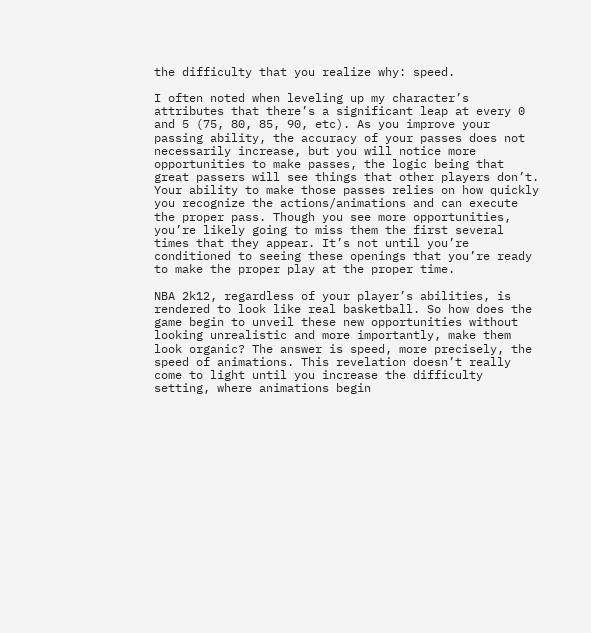the difficulty that you realize why: speed.

I often noted when leveling up my character’s attributes that there’s a significant leap at every 0 and 5 (75, 80, 85, 90, etc). As you improve your passing ability, the accuracy of your passes does not necessarily increase, but you will notice more opportunities to make passes, the logic being that great passers will see things that other players don’t. Your ability to make those passes relies on how quickly you recognize the actions/animations and can execute the proper pass. Though you see more opportunities, you’re likely going to miss them the first several times that they appear. It’s not until you’re conditioned to seeing these openings that you’re ready to make the proper play at the proper time.

NBA 2k12, regardless of your player’s abilities, is rendered to look like real basketball. So how does the game begin to unveil these new opportunities without looking unrealistic and more importantly, make them look organic? The answer is speed, more precisely, the speed of animations. This revelation doesn’t really come to light until you increase the difficulty setting, where animations begin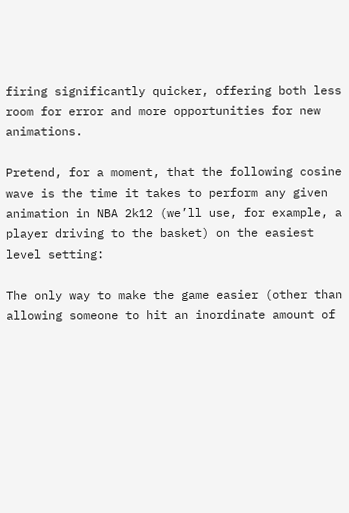firing significantly quicker, offering both less room for error and more opportunities for new animations.

Pretend, for a moment, that the following cosine wave is the time it takes to perform any given animation in NBA 2k12 (we’ll use, for example, a player driving to the basket) on the easiest level setting:

The only way to make the game easier (other than allowing someone to hit an inordinate amount of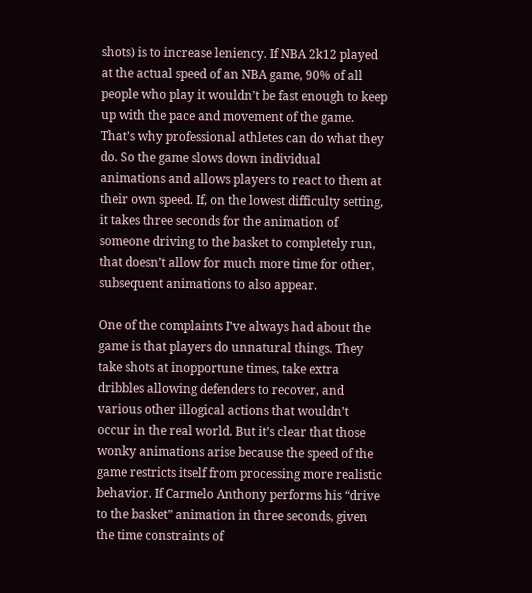shots) is to increase leniency. If NBA 2k12 played at the actual speed of an NBA game, 90% of all people who play it wouldn’t be fast enough to keep up with the pace and movement of the game. That’s why professional athletes can do what they do. So the game slows down individual animations and allows players to react to them at their own speed. If, on the lowest difficulty setting, it takes three seconds for the animation of someone driving to the basket to completely run, that doesn’t allow for much more time for other, subsequent animations to also appear.

One of the complaints I’ve always had about the game is that players do unnatural things. They take shots at inopportune times, take extra dribbles allowing defenders to recover, and various other illogical actions that wouldn’t occur in the real world. But it’s clear that those wonky animations arise because the speed of the game restricts itself from processing more realistic behavior. If Carmelo Anthony performs his “drive to the basket” animation in three seconds, given the time constraints of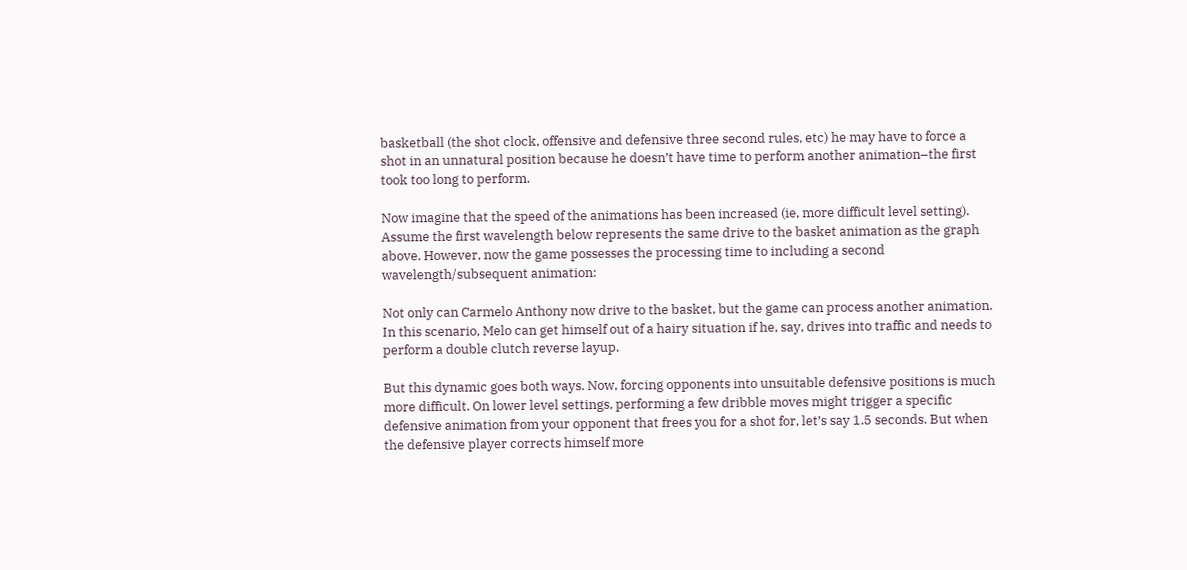basketball (the shot clock, offensive and defensive three second rules, etc) he may have to force a shot in an unnatural position because he doesn’t have time to perform another animation–the first took too long to perform.

Now imagine that the speed of the animations has been increased (ie, more difficult level setting). Assume the first wavelength below represents the same drive to the basket animation as the graph above. However, now the game possesses the processing time to including a second wavelength/subsequent animation:

Not only can Carmelo Anthony now drive to the basket, but the game can process another animation. In this scenario, Melo can get himself out of a hairy situation if he, say, drives into traffic and needs to perform a double clutch reverse layup.

But this dynamic goes both ways. Now, forcing opponents into unsuitable defensive positions is much more difficult. On lower level settings, performing a few dribble moves might trigger a specific defensive animation from your opponent that frees you for a shot for, let’s say 1.5 seconds. But when the defensive player corrects himself more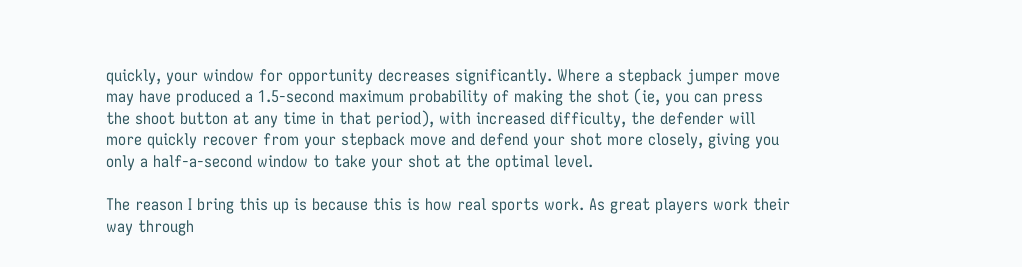quickly, your window for opportunity decreases significantly. Where a stepback jumper move may have produced a 1.5-second maximum probability of making the shot (ie, you can press the shoot button at any time in that period), with increased difficulty, the defender will more quickly recover from your stepback move and defend your shot more closely, giving you only a half-a-second window to take your shot at the optimal level.

The reason I bring this up is because this is how real sports work. As great players work their way through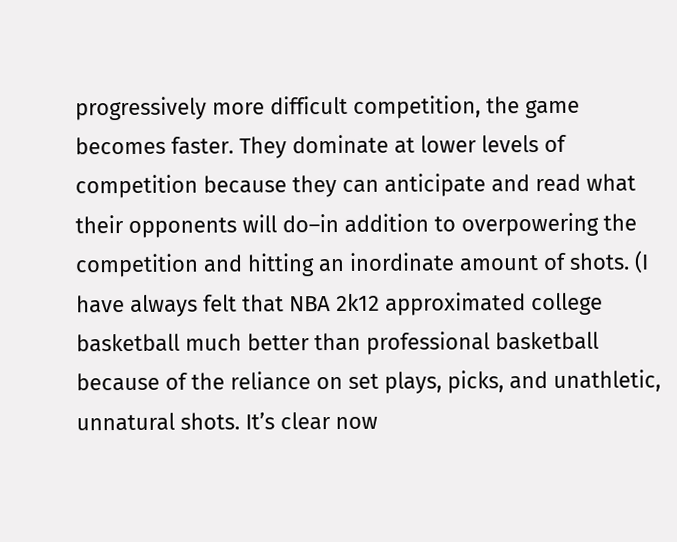progressively more difficult competition, the game becomes faster. They dominate at lower levels of competition because they can anticipate and read what their opponents will do–in addition to overpowering the competition and hitting an inordinate amount of shots. (I have always felt that NBA 2k12 approximated college basketball much better than professional basketball because of the reliance on set plays, picks, and unathletic, unnatural shots. It’s clear now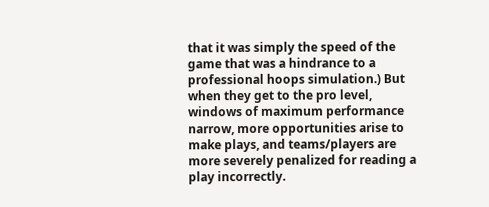that it was simply the speed of the game that was a hindrance to a professional hoops simulation.) But when they get to the pro level, windows of maximum performance narrow, more opportunities arise to make plays, and teams/players are more severely penalized for reading a play incorrectly.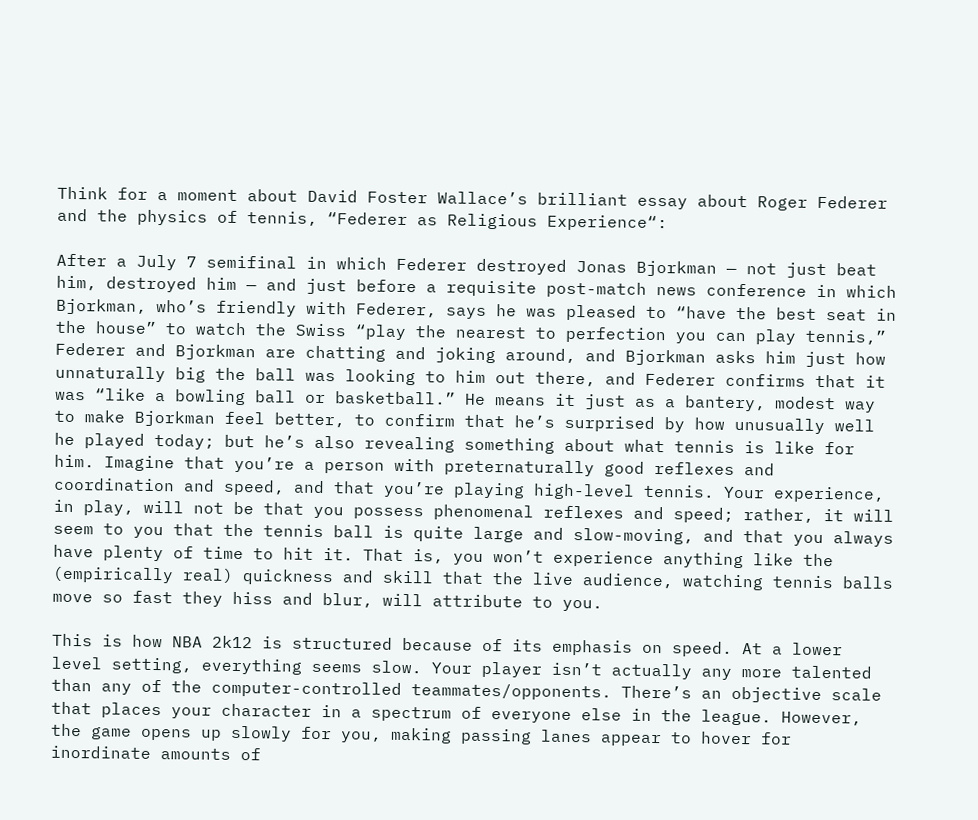Think for a moment about David Foster Wallace’s brilliant essay about Roger Federer and the physics of tennis, “Federer as Religious Experience“:

After a July 7 semifinal in which Federer destroyed Jonas Bjorkman — not just beat him, destroyed him — and just before a requisite post-match news conference in which Bjorkman, who’s friendly with Federer, says he was pleased to “have the best seat in the house” to watch the Swiss “play the nearest to perfection you can play tennis,” Federer and Bjorkman are chatting and joking around, and Bjorkman asks him just how unnaturally big the ball was looking to him out there, and Federer confirms that it was “like a bowling ball or basketball.” He means it just as a bantery, modest way to make Bjorkman feel better, to confirm that he’s surprised by how unusually well he played today; but he’s also revealing something about what tennis is like for him. Imagine that you’re a person with preternaturally good reflexes and coordination and speed, and that you’re playing high-level tennis. Your experience, in play, will not be that you possess phenomenal reflexes and speed; rather, it will seem to you that the tennis ball is quite large and slow-moving, and that you always have plenty of time to hit it. That is, you won’t experience anything like the (empirically real) quickness and skill that the live audience, watching tennis balls move so fast they hiss and blur, will attribute to you.

This is how NBA 2k12 is structured because of its emphasis on speed. At a lower level setting, everything seems slow. Your player isn’t actually any more talented than any of the computer-controlled teammates/opponents. There’s an objective scale that places your character in a spectrum of everyone else in the league. However, the game opens up slowly for you, making passing lanes appear to hover for inordinate amounts of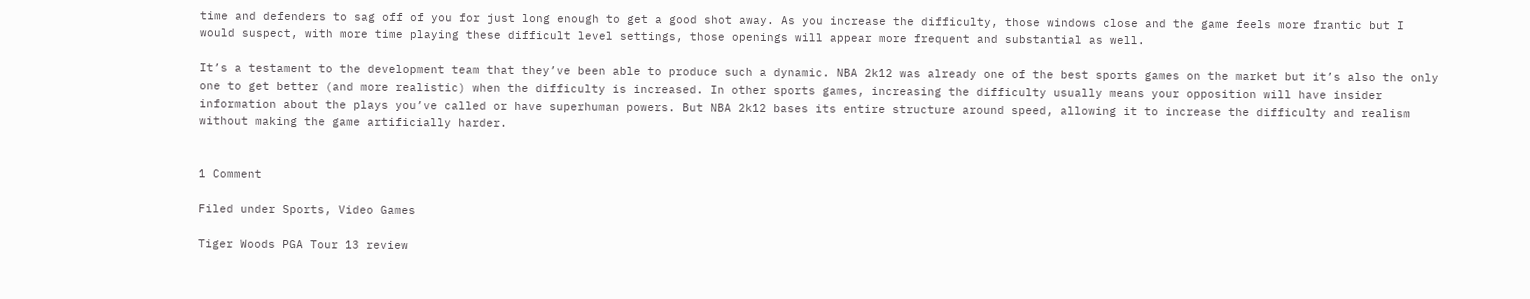time and defenders to sag off of you for just long enough to get a good shot away. As you increase the difficulty, those windows close and the game feels more frantic but I would suspect, with more time playing these difficult level settings, those openings will appear more frequent and substantial as well.

It’s a testament to the development team that they’ve been able to produce such a dynamic. NBA 2k12 was already one of the best sports games on the market but it’s also the only one to get better (and more realistic) when the difficulty is increased. In other sports games, increasing the difficulty usually means your opposition will have insider information about the plays you’ve called or have superhuman powers. But NBA 2k12 bases its entire structure around speed, allowing it to increase the difficulty and realism without making the game artificially harder.


1 Comment

Filed under Sports, Video Games

Tiger Woods PGA Tour 13 review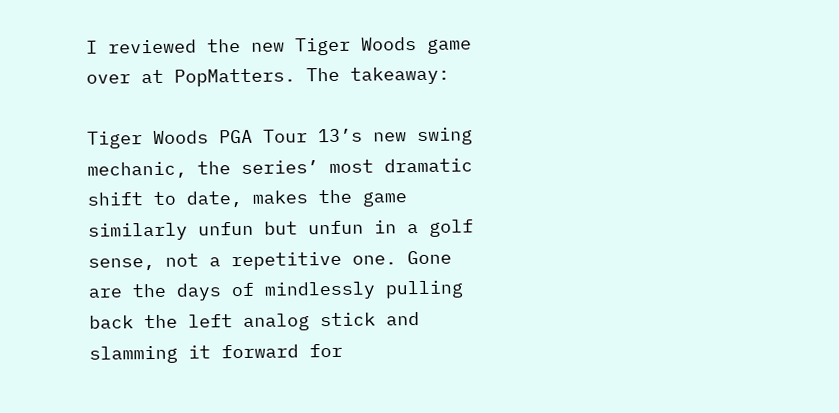I reviewed the new Tiger Woods game over at PopMatters. The takeaway:

Tiger Woods PGA Tour 13’s new swing mechanic, the series’ most dramatic shift to date, makes the game similarly unfun but unfun in a golf sense, not a repetitive one. Gone are the days of mindlessly pulling back the left analog stick and slamming it forward for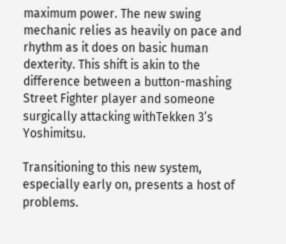maximum power. The new swing mechanic relies as heavily on pace and rhythm as it does on basic human dexterity. This shift is akin to the difference between a button-mashing Street Fighter player and someone surgically attacking withTekken 3’s Yoshimitsu.

Transitioning to this new system, especially early on, presents a host of problems.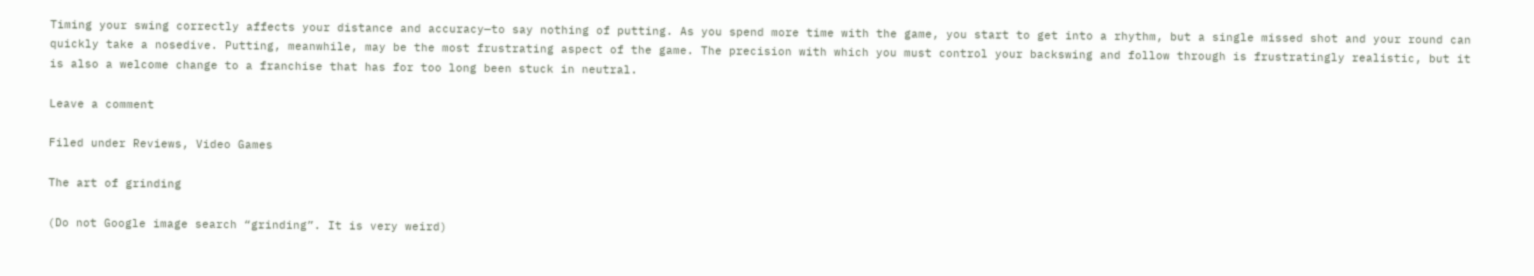Timing your swing correctly affects your distance and accuracy—to say nothing of putting. As you spend more time with the game, you start to get into a rhythm, but a single missed shot and your round can quickly take a nosedive. Putting, meanwhile, may be the most frustrating aspect of the game. The precision with which you must control your backswing and follow through is frustratingly realistic, but it is also a welcome change to a franchise that has for too long been stuck in neutral.

Leave a comment

Filed under Reviews, Video Games

The art of grinding

(Do not Google image search “grinding”. It is very weird)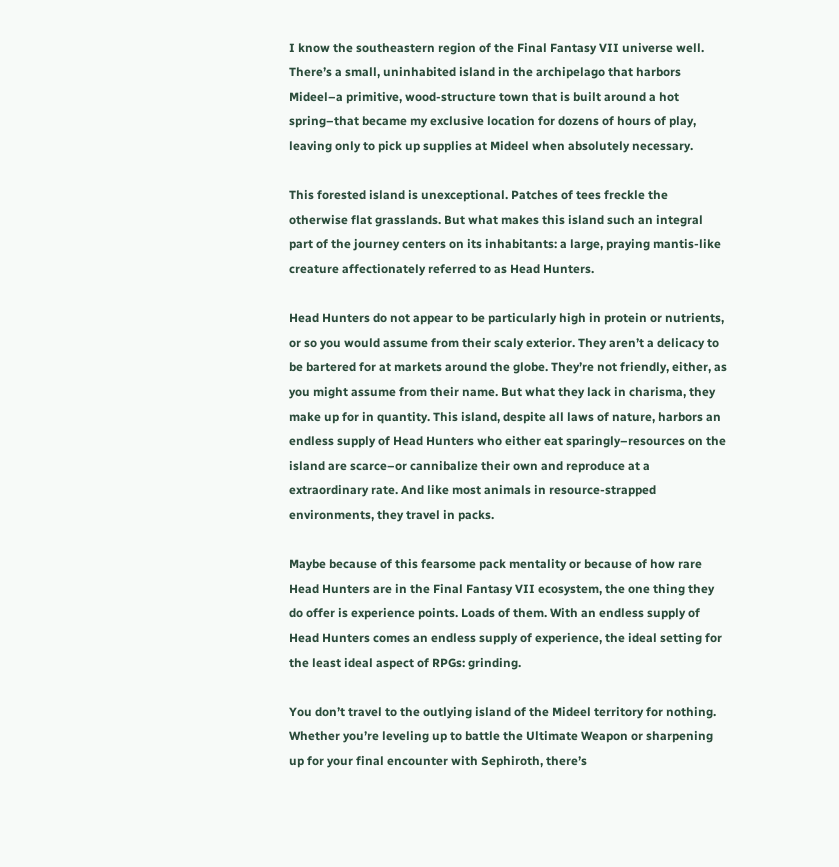I know the southeastern region of the Final Fantasy VII universe well. There’s a small, uninhabited island in the archipelago that harbors Mideel–a primitive, wood-structure town that is built around a hot spring–that became my exclusive location for dozens of hours of play, leaving only to pick up supplies at Mideel when absolutely necessary.

This forested island is unexceptional. Patches of tees freckle the otherwise flat grasslands. But what makes this island such an integral part of the journey centers on its inhabitants: a large, praying mantis-like creature affectionately referred to as Head Hunters.

Head Hunters do not appear to be particularly high in protein or nutrients, or so you would assume from their scaly exterior. They aren’t a delicacy to be bartered for at markets around the globe. They’re not friendly, either, as you might assume from their name. But what they lack in charisma, they make up for in quantity. This island, despite all laws of nature, harbors an endless supply of Head Hunters who either eat sparingly–resources on the island are scarce–or cannibalize their own and reproduce at a extraordinary rate. And like most animals in resource-strapped environments, they travel in packs.

Maybe because of this fearsome pack mentality or because of how rare Head Hunters are in the Final Fantasy VII ecosystem, the one thing they do offer is experience points. Loads of them. With an endless supply of Head Hunters comes an endless supply of experience, the ideal setting for the least ideal aspect of RPGs: grinding.

You don’t travel to the outlying island of the Mideel territory for nothing. Whether you’re leveling up to battle the Ultimate Weapon or sharpening up for your final encounter with Sephiroth, there’s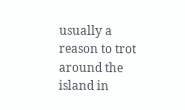usually a reason to trot around the island in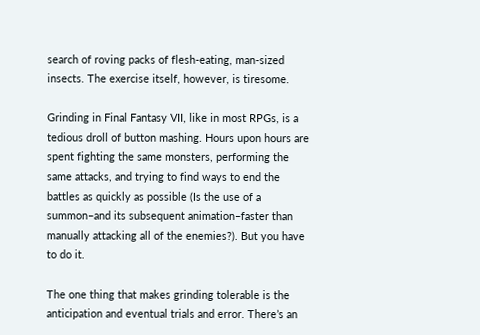search of roving packs of flesh-eating, man-sized insects. The exercise itself, however, is tiresome.

Grinding in Final Fantasy VII, like in most RPGs, is a tedious droll of button mashing. Hours upon hours are spent fighting the same monsters, performing the same attacks, and trying to find ways to end the battles as quickly as possible (Is the use of a summon–and its subsequent animation–faster than manually attacking all of the enemies?). But you have to do it.

The one thing that makes grinding tolerable is the anticipation and eventual trials and error. There’s an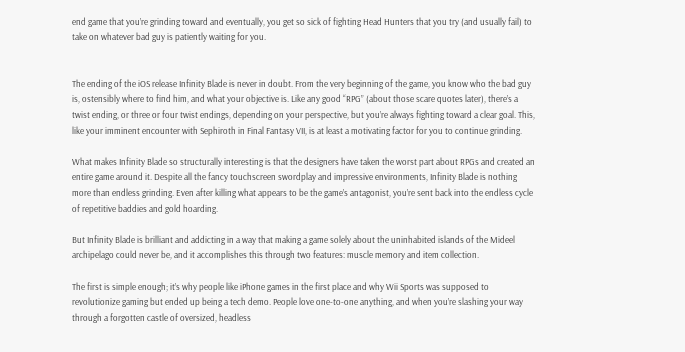end game that you’re grinding toward and eventually, you get so sick of fighting Head Hunters that you try (and usually fail) to take on whatever bad guy is patiently waiting for you.


The ending of the iOS release Infinity Blade is never in doubt. From the very beginning of the game, you know who the bad guy is, ostensibly where to find him, and what your objective is. Like any good “RPG” (about those scare quotes later), there’s a twist ending, or three or four twist endings, depending on your perspective, but you’re always fighting toward a clear goal. This, like your imminent encounter with Sephiroth in Final Fantasy VII, is at least a motivating factor for you to continue grinding.

What makes Infinity Blade so structurally interesting is that the designers have taken the worst part about RPGs and created an entire game around it. Despite all the fancy touchscreen swordplay and impressive environments, Infinity Blade is nothing more than endless grinding. Even after killing what appears to be the game’s antagonist, you’re sent back into the endless cycle of repetitive baddies and gold hoarding.

But Infinity Blade is brilliant and addicting in a way that making a game solely about the uninhabited islands of the Mideel archipelago could never be, and it accomplishes this through two features: muscle memory and item collection.

The first is simple enough; it’s why people like iPhone games in the first place and why Wii Sports was supposed to revolutionize gaming but ended up being a tech demo. People love one-to-one anything, and when you’re slashing your way through a forgotten castle of oversized, headless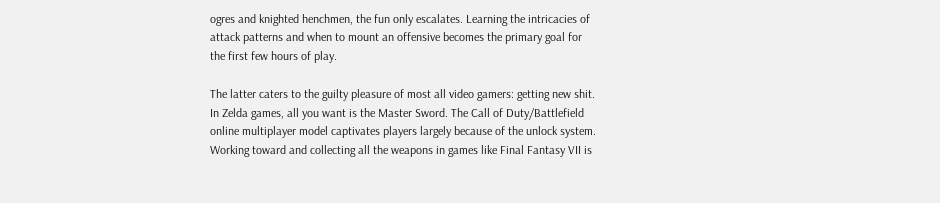ogres and knighted henchmen, the fun only escalates. Learning the intricacies of attack patterns and when to mount an offensive becomes the primary goal for the first few hours of play.

The latter caters to the guilty pleasure of most all video gamers: getting new shit. In Zelda games, all you want is the Master Sword. The Call of Duty/Battlefield online multiplayer model captivates players largely because of the unlock system. Working toward and collecting all the weapons in games like Final Fantasy VII is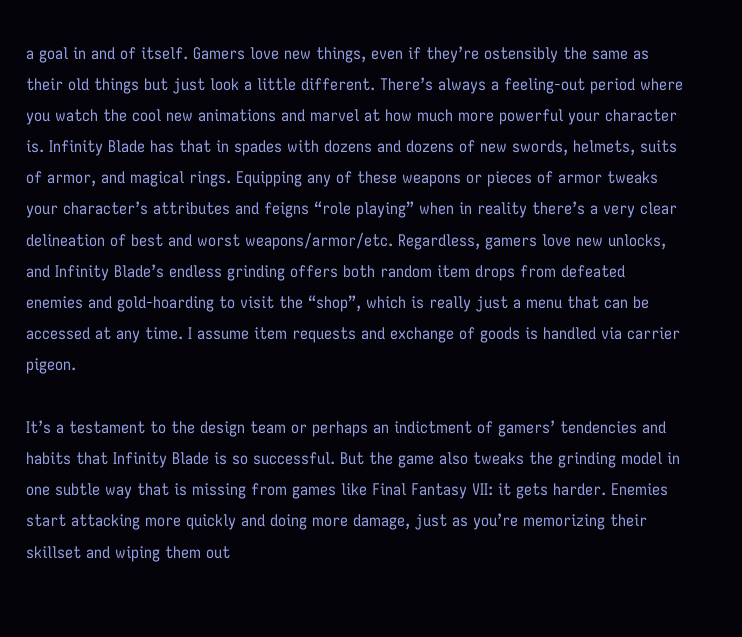a goal in and of itself. Gamers love new things, even if they’re ostensibly the same as their old things but just look a little different. There’s always a feeling-out period where you watch the cool new animations and marvel at how much more powerful your character is. Infinity Blade has that in spades with dozens and dozens of new swords, helmets, suits of armor, and magical rings. Equipping any of these weapons or pieces of armor tweaks your character’s attributes and feigns “role playing” when in reality there’s a very clear delineation of best and worst weapons/armor/etc. Regardless, gamers love new unlocks, and Infinity Blade’s endless grinding offers both random item drops from defeated enemies and gold-hoarding to visit the “shop”, which is really just a menu that can be accessed at any time. I assume item requests and exchange of goods is handled via carrier pigeon.

It’s a testament to the design team or perhaps an indictment of gamers’ tendencies and habits that Infinity Blade is so successful. But the game also tweaks the grinding model in one subtle way that is missing from games like Final Fantasy VII: it gets harder. Enemies start attacking more quickly and doing more damage, just as you’re memorizing their skillset and wiping them out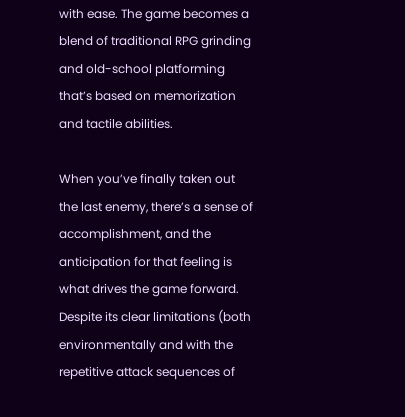with ease. The game becomes a blend of traditional RPG grinding and old-school platforming that’s based on memorization and tactile abilities.

When you’ve finally taken out the last enemy, there’s a sense of accomplishment, and the anticipation for that feeling is what drives the game forward. Despite its clear limitations (both environmentally and with the repetitive attack sequences of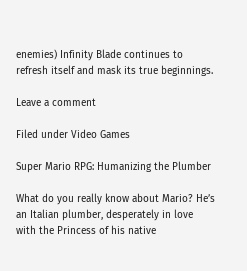enemies) Infinity Blade continues to refresh itself and mask its true beginnings.

Leave a comment

Filed under Video Games

Super Mario RPG: Humanizing the Plumber

What do you really know about Mario? He’s an Italian plumber, desperately in love with the Princess of his native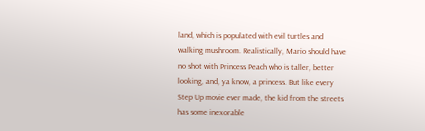land, which is populated with evil turtles and walking mushroom. Realistically, Mario should have no shot with Princess Peach who is taller, better looking, and, ya know, a princess. But like every Step Up movie ever made, the kid from the streets has some inexorable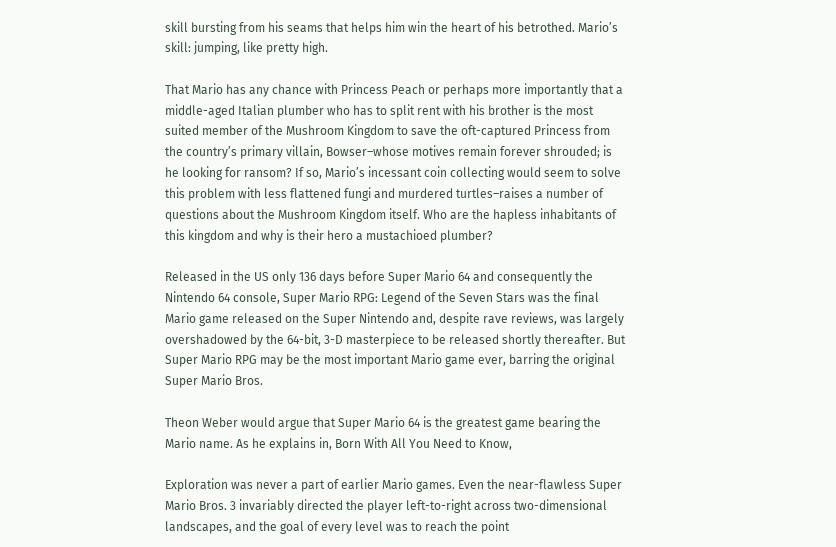skill bursting from his seams that helps him win the heart of his betrothed. Mario’s skill: jumping, like pretty high.

That Mario has any chance with Princess Peach or perhaps more importantly that a middle-aged Italian plumber who has to split rent with his brother is the most suited member of the Mushroom Kingdom to save the oft-captured Princess from the country’s primary villain, Bowser–whose motives remain forever shrouded; is he looking for ransom? If so, Mario’s incessant coin collecting would seem to solve this problem with less flattened fungi and murdered turtles–raises a number of questions about the Mushroom Kingdom itself. Who are the hapless inhabitants of this kingdom and why is their hero a mustachioed plumber?

Released in the US only 136 days before Super Mario 64 and consequently the Nintendo 64 console, Super Mario RPG: Legend of the Seven Stars was the final Mario game released on the Super Nintendo and, despite rave reviews, was largely overshadowed by the 64-bit, 3-D masterpiece to be released shortly thereafter. But Super Mario RPG may be the most important Mario game ever, barring the original Super Mario Bros.

Theon Weber would argue that Super Mario 64 is the greatest game bearing the Mario name. As he explains in, Born With All You Need to Know,

Exploration was never a part of earlier Mario games. Even the near-flawless Super Mario Bros. 3 invariably directed the player left-to-right across two-dimensional landscapes, and the goal of every level was to reach the point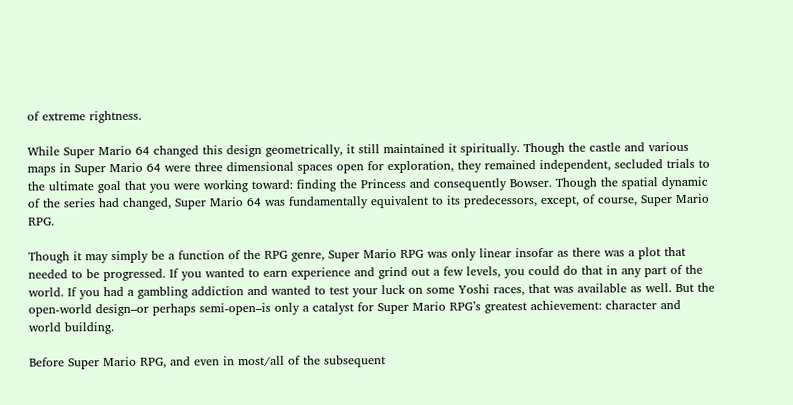of extreme rightness.

While Super Mario 64 changed this design geometrically, it still maintained it spiritually. Though the castle and various maps in Super Mario 64 were three dimensional spaces open for exploration, they remained independent, secluded trials to the ultimate goal that you were working toward: finding the Princess and consequently Bowser. Though the spatial dynamic of the series had changed, Super Mario 64 was fundamentally equivalent to its predecessors, except, of course, Super Mario RPG.

Though it may simply be a function of the RPG genre, Super Mario RPG was only linear insofar as there was a plot that needed to be progressed. If you wanted to earn experience and grind out a few levels, you could do that in any part of the world. If you had a gambling addiction and wanted to test your luck on some Yoshi races, that was available as well. But the open-world design–or perhaps semi-open–is only a catalyst for Super Mario RPG’s greatest achievement: character and world building.

Before Super Mario RPG, and even in most/all of the subsequent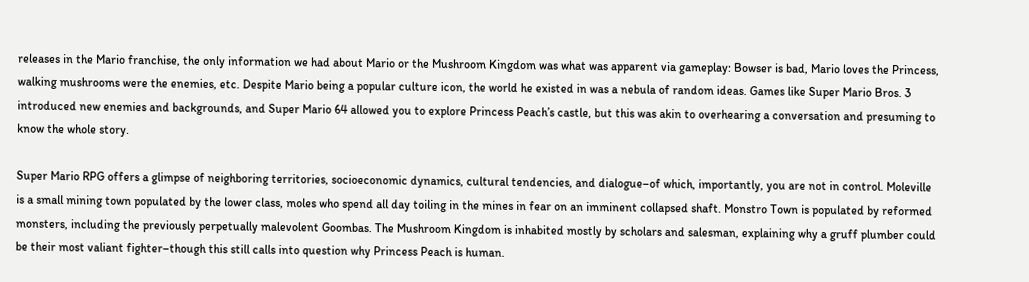releases in the Mario franchise, the only information we had about Mario or the Mushroom Kingdom was what was apparent via gameplay: Bowser is bad, Mario loves the Princess, walking mushrooms were the enemies, etc. Despite Mario being a popular culture icon, the world he existed in was a nebula of random ideas. Games like Super Mario Bros. 3 introduced new enemies and backgrounds, and Super Mario 64 allowed you to explore Princess Peach’s castle, but this was akin to overhearing a conversation and presuming to know the whole story.

Super Mario RPG offers a glimpse of neighboring territories, socioeconomic dynamics, cultural tendencies, and dialogue–of which, importantly, you are not in control. Moleville is a small mining town populated by the lower class, moles who spend all day toiling in the mines in fear on an imminent collapsed shaft. Monstro Town is populated by reformed monsters, including the previously perpetually malevolent Goombas. The Mushroom Kingdom is inhabited mostly by scholars and salesman, explaining why a gruff plumber could be their most valiant fighter–though this still calls into question why Princess Peach is human.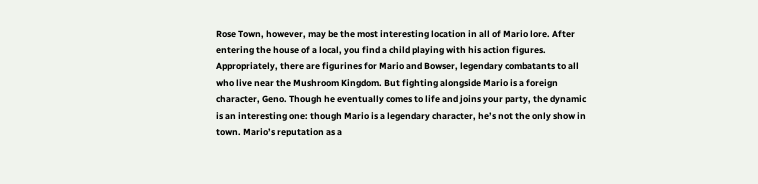Rose Town, however, may be the most interesting location in all of Mario lore. After entering the house of a local, you find a child playing with his action figures. Appropriately, there are figurines for Mario and Bowser, legendary combatants to all who live near the Mushroom Kingdom. But fighting alongside Mario is a foreign character, Geno. Though he eventually comes to life and joins your party, the dynamic is an interesting one: though Mario is a legendary character, he’s not the only show in town. Mario’s reputation as a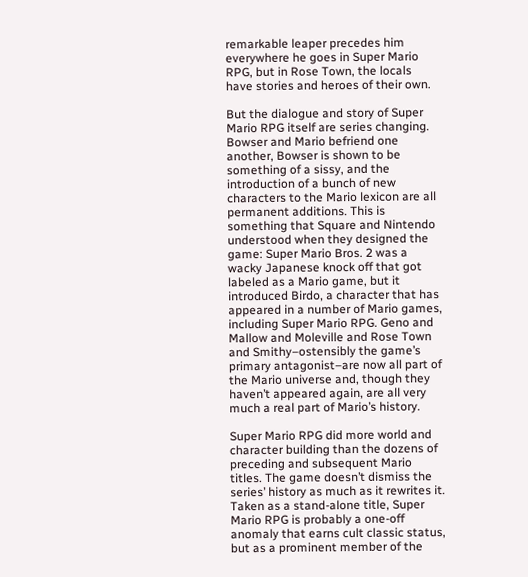remarkable leaper precedes him everywhere he goes in Super Mario RPG, but in Rose Town, the locals have stories and heroes of their own.

But the dialogue and story of Super Mario RPG itself are series changing. Bowser and Mario befriend one another, Bowser is shown to be something of a sissy, and the introduction of a bunch of new characters to the Mario lexicon are all permanent additions. This is something that Square and Nintendo understood when they designed the game: Super Mario Bros. 2 was a wacky Japanese knock off that got labeled as a Mario game, but it introduced Birdo, a character that has appeared in a number of Mario games, including Super Mario RPG. Geno and Mallow and Moleville and Rose Town and Smithy–ostensibly the game’s primary antagonist–are now all part of the Mario universe and, though they haven’t appeared again, are all very much a real part of Mario’s history.

Super Mario RPG did more world and character building than the dozens of preceding and subsequent Mario titles. The game doesn’t dismiss the series’ history as much as it rewrites it. Taken as a stand-alone title, Super Mario RPG is probably a one-off anomaly that earns cult classic status, but as a prominent member of the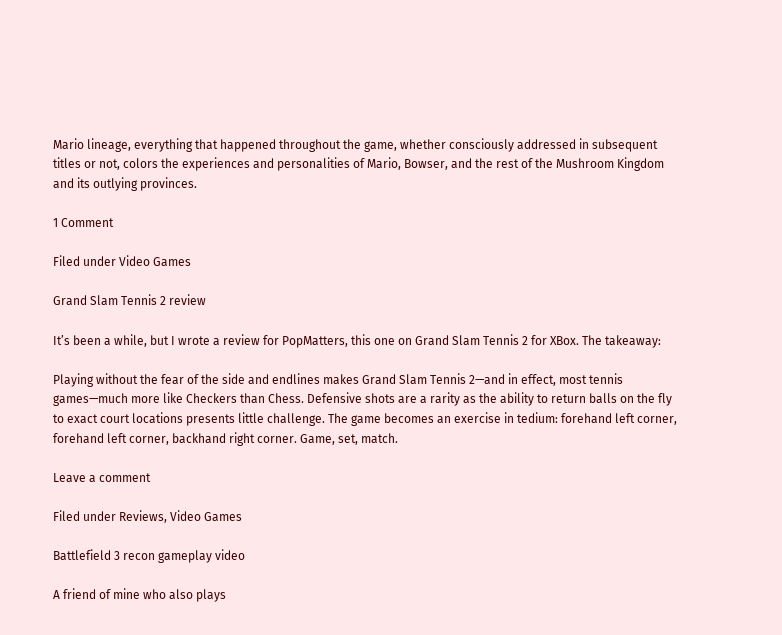Mario lineage, everything that happened throughout the game, whether consciously addressed in subsequent titles or not, colors the experiences and personalities of Mario, Bowser, and the rest of the Mushroom Kingdom and its outlying provinces.

1 Comment

Filed under Video Games

Grand Slam Tennis 2 review

It’s been a while, but I wrote a review for PopMatters, this one on Grand Slam Tennis 2 for XBox. The takeaway:

Playing without the fear of the side and endlines makes Grand Slam Tennis 2—and in effect, most tennis games—much more like Checkers than Chess. Defensive shots are a rarity as the ability to return balls on the fly to exact court locations presents little challenge. The game becomes an exercise in tedium: forehand left corner, forehand left corner, backhand right corner. Game, set, match.

Leave a comment

Filed under Reviews, Video Games

Battlefield 3 recon gameplay video

A friend of mine who also plays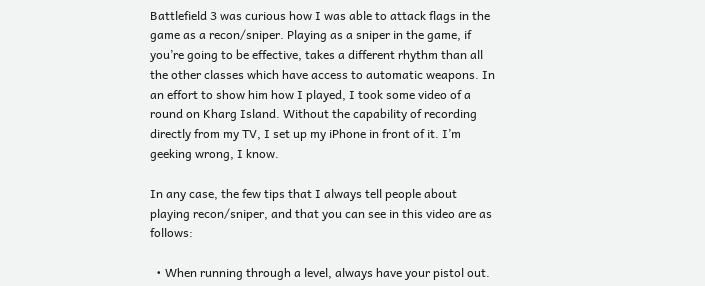Battlefield 3 was curious how I was able to attack flags in the game as a recon/sniper. Playing as a sniper in the game, if you’re going to be effective, takes a different rhythm than all the other classes which have access to automatic weapons. In an effort to show him how I played, I took some video of a round on Kharg Island. Without the capability of recording directly from my TV, I set up my iPhone in front of it. I’m geeking wrong, I know.

In any case, the few tips that I always tell people about playing recon/sniper, and that you can see in this video are as follows:

  • When running through a level, always have your pistol out.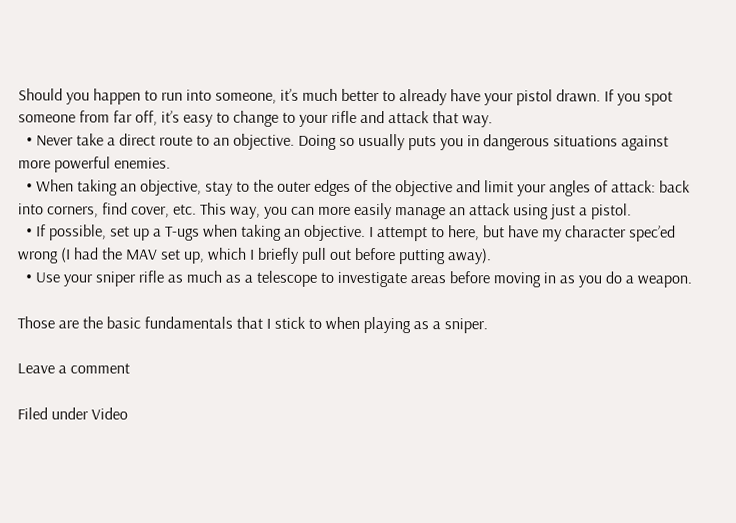Should you happen to run into someone, it’s much better to already have your pistol drawn. If you spot someone from far off, it’s easy to change to your rifle and attack that way.
  • Never take a direct route to an objective. Doing so usually puts you in dangerous situations against more powerful enemies.
  • When taking an objective, stay to the outer edges of the objective and limit your angles of attack: back into corners, find cover, etc. This way, you can more easily manage an attack using just a pistol.
  • If possible, set up a T-ugs when taking an objective. I attempt to here, but have my character spec’ed wrong (I had the MAV set up, which I briefly pull out before putting away).
  • Use your sniper rifle as much as a telescope to investigate areas before moving in as you do a weapon.

Those are the basic fundamentals that I stick to when playing as a sniper.

Leave a comment

Filed under Video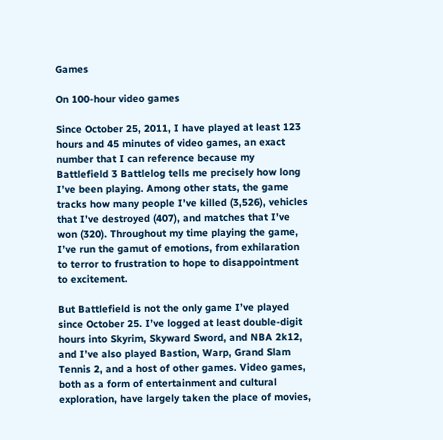Games

On 100-hour video games

Since October 25, 2011, I have played at least 123 hours and 45 minutes of video games, an exact number that I can reference because my Battlefield 3 Battlelog tells me precisely how long I’ve been playing. Among other stats, the game tracks how many people I’ve killed (3,526), vehicles that I’ve destroyed (407), and matches that I’ve won (320). Throughout my time playing the game, I’ve run the gamut of emotions, from exhilaration to terror to frustration to hope to disappointment to excitement.

But Battlefield is not the only game I’ve played since October 25. I’ve logged at least double-digit hours into Skyrim, Skyward Sword, and NBA 2k12, and I’ve also played Bastion, Warp, Grand Slam Tennis 2, and a host of other games. Video games, both as a form of entertainment and cultural exploration, have largely taken the place of movies,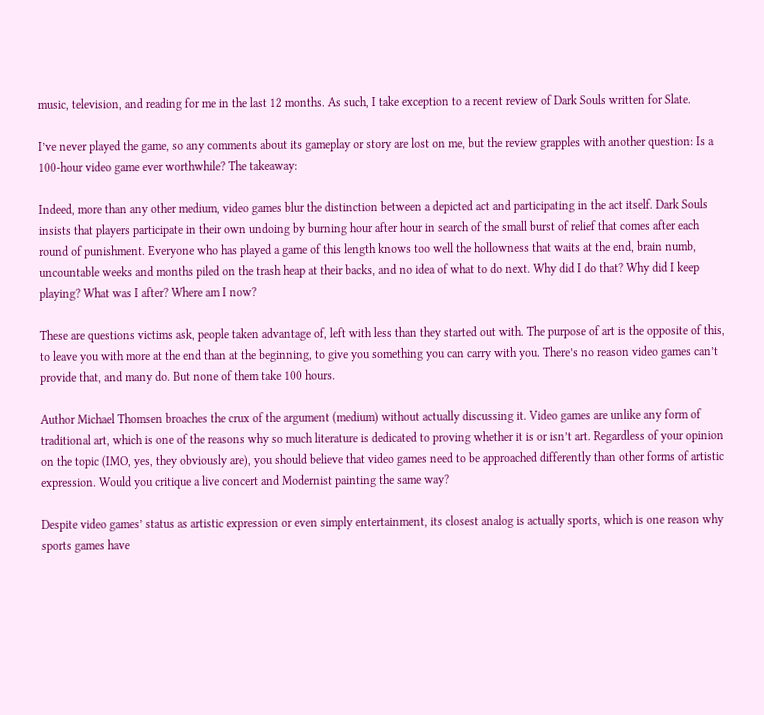music, television, and reading for me in the last 12 months. As such, I take exception to a recent review of Dark Souls written for Slate.

I’ve never played the game, so any comments about its gameplay or story are lost on me, but the review grapples with another question: Is a 100-hour video game ever worthwhile? The takeaway:

Indeed, more than any other medium, video games blur the distinction between a depicted act and participating in the act itself. Dark Souls insists that players participate in their own undoing by burning hour after hour in search of the small burst of relief that comes after each round of punishment. Everyone who has played a game of this length knows too well the hollowness that waits at the end, brain numb, uncountable weeks and months piled on the trash heap at their backs, and no idea of what to do next. Why did I do that? Why did I keep playing? What was I after? Where am I now?

These are questions victims ask, people taken advantage of, left with less than they started out with. The purpose of art is the opposite of this, to leave you with more at the end than at the beginning, to give you something you can carry with you. There’s no reason video games can’t provide that, and many do. But none of them take 100 hours.

Author Michael Thomsen broaches the crux of the argument (medium) without actually discussing it. Video games are unlike any form of traditional art, which is one of the reasons why so much literature is dedicated to proving whether it is or isn’t art. Regardless of your opinion on the topic (IMO, yes, they obviously are), you should believe that video games need to be approached differently than other forms of artistic expression. Would you critique a live concert and Modernist painting the same way?

Despite video games’ status as artistic expression or even simply entertainment, its closest analog is actually sports, which is one reason why sports games have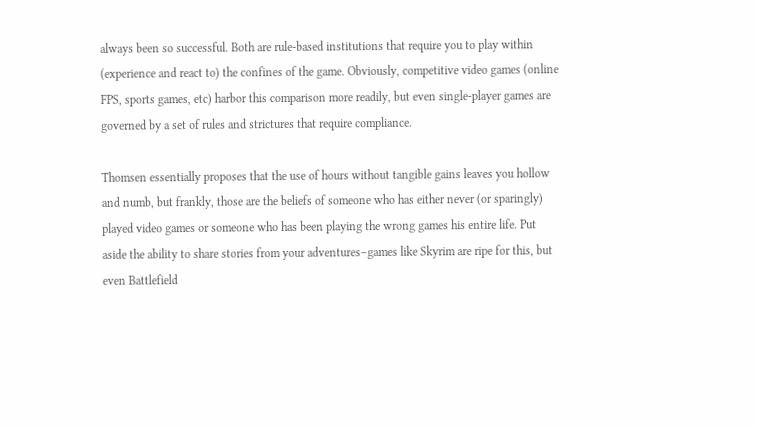always been so successful. Both are rule-based institutions that require you to play within (experience and react to) the confines of the game. Obviously, competitive video games (online FPS, sports games, etc) harbor this comparison more readily, but even single-player games are governed by a set of rules and strictures that require compliance.

Thomsen essentially proposes that the use of hours without tangible gains leaves you hollow and numb, but frankly, those are the beliefs of someone who has either never (or sparingly) played video games or someone who has been playing the wrong games his entire life. Put aside the ability to share stories from your adventures–games like Skyrim are ripe for this, but even Battlefield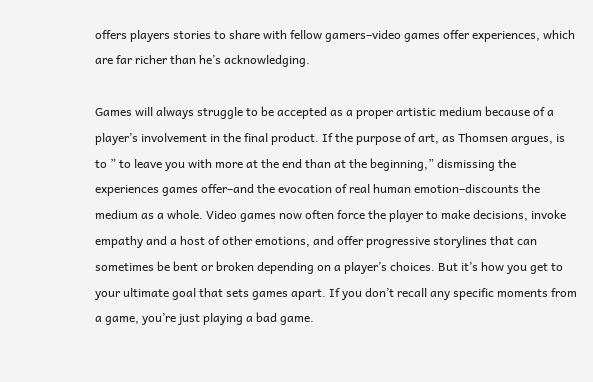offers players stories to share with fellow gamers–video games offer experiences, which are far richer than he’s acknowledging.

Games will always struggle to be accepted as a proper artistic medium because of a player’s involvement in the final product. If the purpose of art, as Thomsen argues, is to ” to leave you with more at the end than at the beginning,” dismissing the experiences games offer–and the evocation of real human emotion–discounts the medium as a whole. Video games now often force the player to make decisions, invoke empathy and a host of other emotions, and offer progressive storylines that can sometimes be bent or broken depending on a player’s choices. But it’s how you get to your ultimate goal that sets games apart. If you don’t recall any specific moments from a game, you’re just playing a bad game.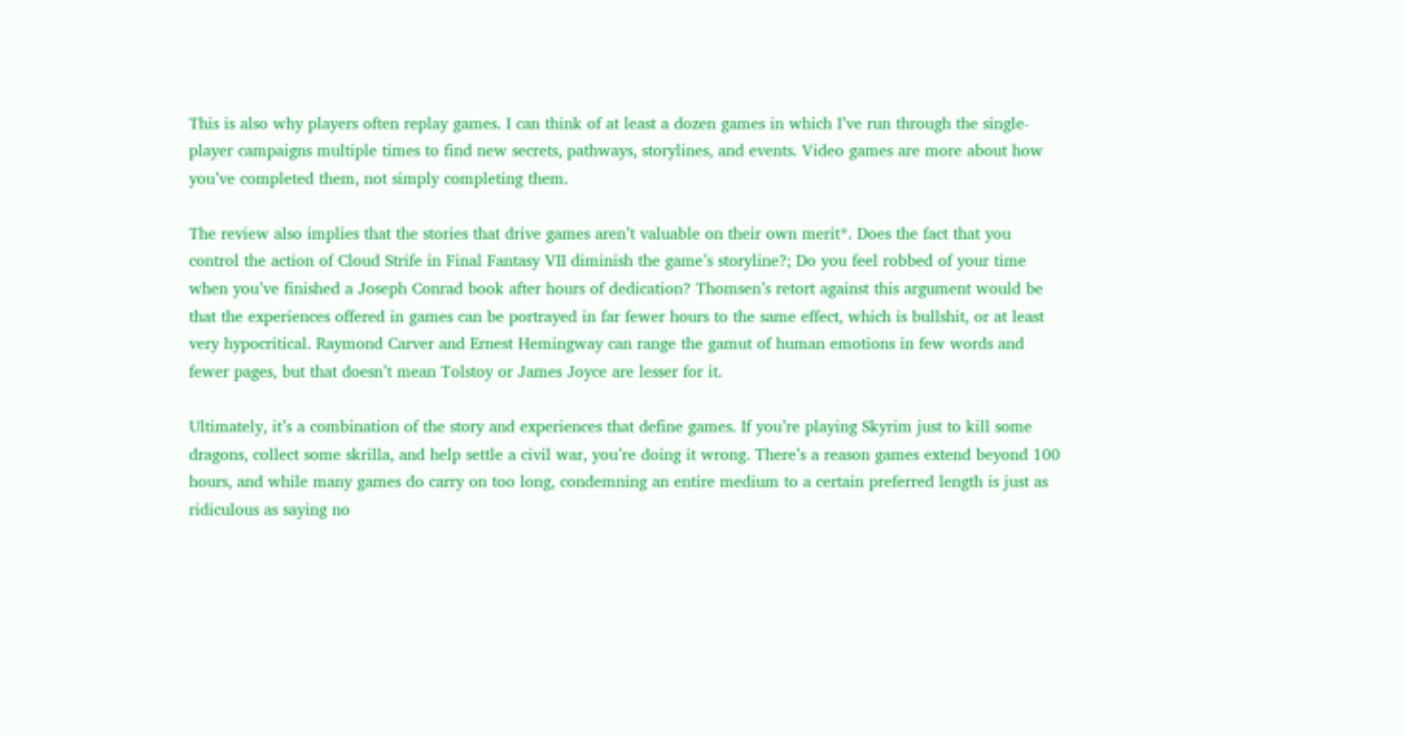This is also why players often replay games. I can think of at least a dozen games in which I’ve run through the single-player campaigns multiple times to find new secrets, pathways, storylines, and events. Video games are more about how you’ve completed them, not simply completing them.

The review also implies that the stories that drive games aren’t valuable on their own merit*. Does the fact that you control the action of Cloud Strife in Final Fantasy VII diminish the game’s storyline?; Do you feel robbed of your time when you’ve finished a Joseph Conrad book after hours of dedication? Thomsen’s retort against this argument would be that the experiences offered in games can be portrayed in far fewer hours to the same effect, which is bullshit, or at least very hypocritical. Raymond Carver and Ernest Hemingway can range the gamut of human emotions in few words and fewer pages, but that doesn’t mean Tolstoy or James Joyce are lesser for it.

Ultimately, it’s a combination of the story and experiences that define games. If you’re playing Skyrim just to kill some dragons, collect some skrilla, and help settle a civil war, you’re doing it wrong. There’s a reason games extend beyond 100 hours, and while many games do carry on too long, condemning an entire medium to a certain preferred length is just as ridiculous as saying no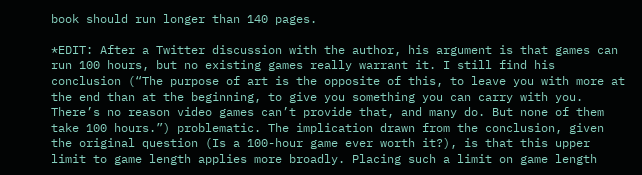book should run longer than 140 pages.

*EDIT: After a Twitter discussion with the author, his argument is that games can run 100 hours, but no existing games really warrant it. I still find his conclusion (“The purpose of art is the opposite of this, to leave you with more at the end than at the beginning, to give you something you can carry with you. There’s no reason video games can’t provide that, and many do. But none of them take 100 hours.”) problematic. The implication drawn from the conclusion, given the original question (Is a 100-hour game ever worth it?), is that this upper limit to game length applies more broadly. Placing such a limit on game length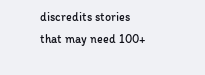discredits stories that may need 100+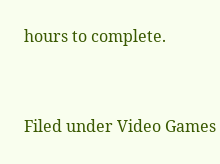hours to complete.


Filed under Video Games